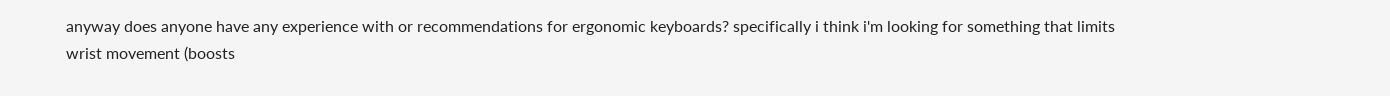anyway does anyone have any experience with or recommendations for ergonomic keyboards? specifically i think i'm looking for something that limits wrist movement (boosts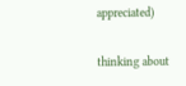appreciated)

thinking about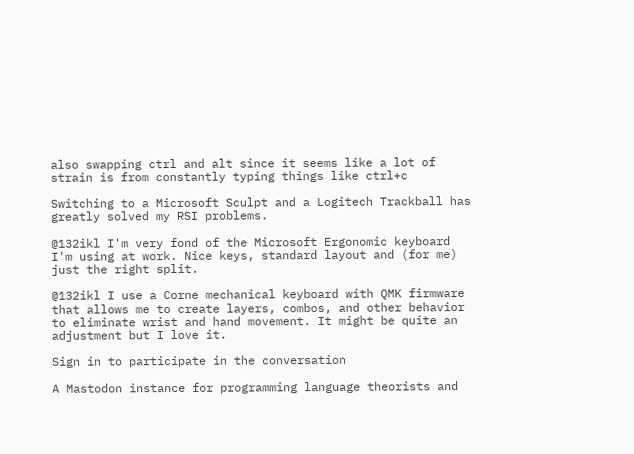also swapping ctrl and alt since it seems like a lot of strain is from constantly typing things like ctrl+c

Switching to a Microsoft Sculpt and a Logitech Trackball has greatly solved my RSI problems.

@132ikl I'm very fond of the Microsoft Ergonomic keyboard I'm using at work. Nice keys, standard layout and (for me) just the right split.

@132ikl I use a Corne mechanical keyboard with QMK firmware that allows me to create layers, combos, and other behavior to eliminate wrist and hand movement. It might be quite an adjustment but I love it.

Sign in to participate in the conversation

A Mastodon instance for programming language theorists and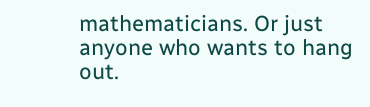mathematicians. Or just anyone who wants to hang out.